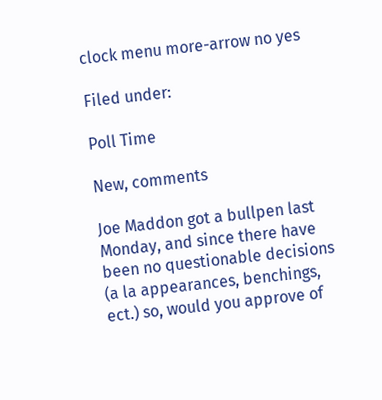clock menu more-arrow no yes

Filed under:

Poll Time

New, comments

Joe Maddon got a bullpen last Monday, and since there have been no questionable decisions (a la appearances, benchings, ect.) so, would you approve of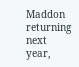Maddon returning next year,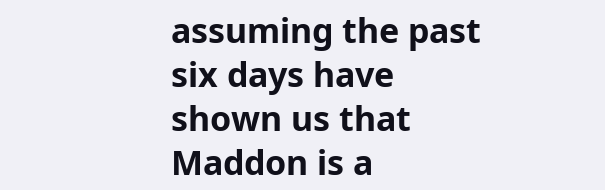assuming the past six days have shown us that Maddon is a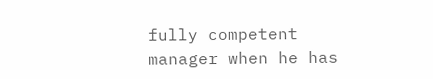fully competent manager when he has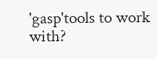'gasp'tools to work with?